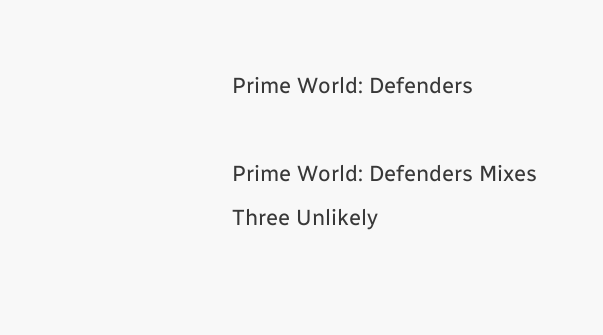Prime World: Defenders

Prime World: Defenders Mixes Three Unlikely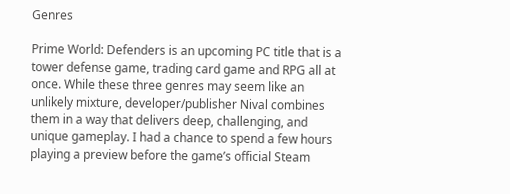Genres

Prime World: Defenders is an upcoming PC title that is a tower defense game, trading card game and RPG all at once. While these three genres may seem like an unlikely mixture, developer/publisher Nival combines them in a way that delivers deep, challenging, and unique gameplay. I had a chance to spend a few hours playing a preview before the game’s official Steam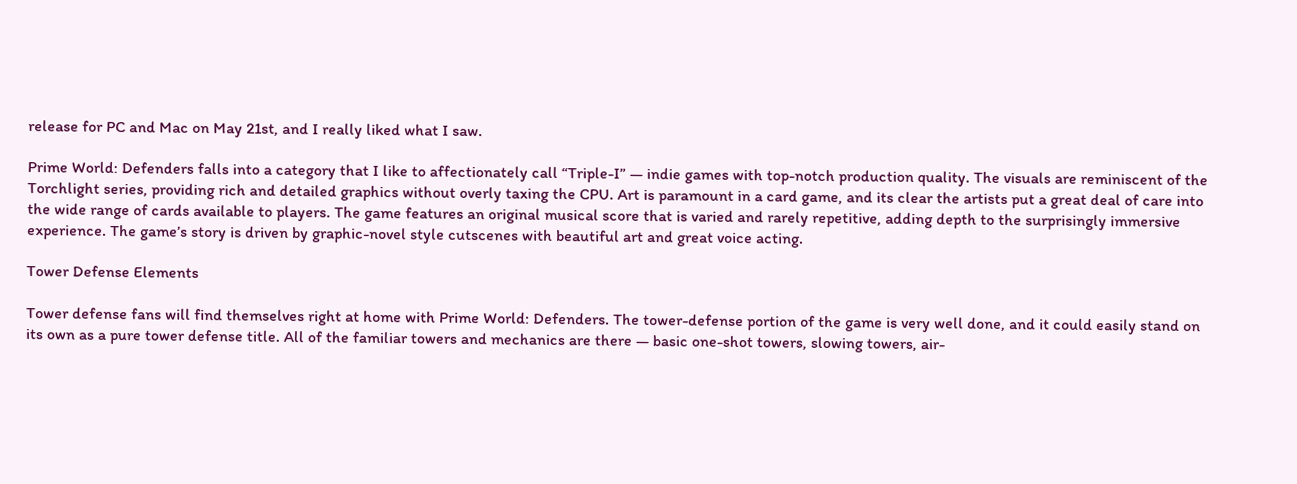release for PC and Mac on May 21st, and I really liked what I saw.

Prime World: Defenders falls into a category that I like to affectionately call “Triple-I” — indie games with top-notch production quality. The visuals are reminiscent of the Torchlight series, providing rich and detailed graphics without overly taxing the CPU. Art is paramount in a card game, and its clear the artists put a great deal of care into the wide range of cards available to players. The game features an original musical score that is varied and rarely repetitive, adding depth to the surprisingly immersive experience. The game’s story is driven by graphic-novel style cutscenes with beautiful art and great voice acting.

Tower Defense Elements

Tower defense fans will find themselves right at home with Prime World: Defenders. The tower-defense portion of the game is very well done, and it could easily stand on its own as a pure tower defense title. All of the familiar towers and mechanics are there — basic one-shot towers, slowing towers, air-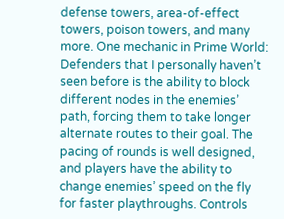defense towers, area-of-effect towers, poison towers, and many more. One mechanic in Prime World: Defenders that I personally haven’t seen before is the ability to block different nodes in the enemies’ path, forcing them to take longer alternate routes to their goal. The pacing of rounds is well designed, and players have the ability to change enemies’ speed on the fly for faster playthroughs. Controls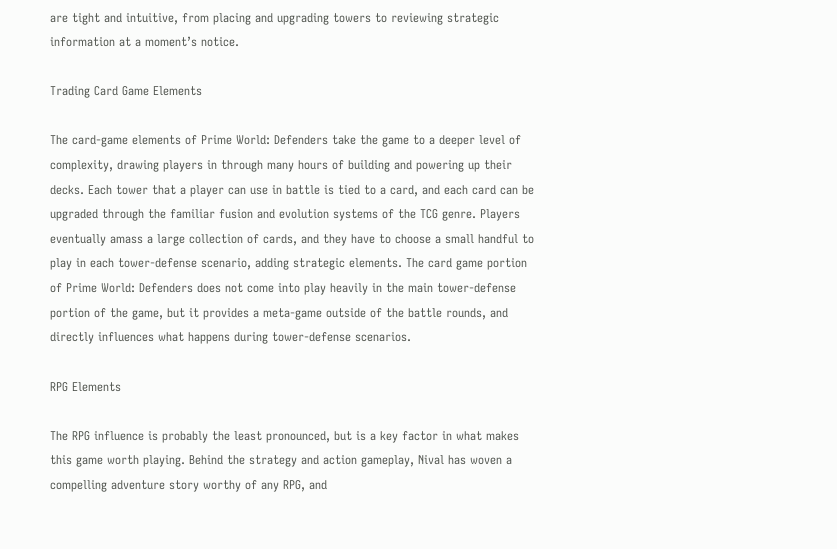are tight and intuitive, from placing and upgrading towers to reviewing strategic information at a moment’s notice.

Trading Card Game Elements

The card-game elements of Prime World: Defenders take the game to a deeper level of complexity, drawing players in through many hours of building and powering up their decks. Each tower that a player can use in battle is tied to a card, and each card can be upgraded through the familiar fusion and evolution systems of the TCG genre. Players eventually amass a large collection of cards, and they have to choose a small handful to play in each tower-defense scenario, adding strategic elements. The card game portion of Prime World: Defenders does not come into play heavily in the main tower-defense portion of the game, but it provides a meta-game outside of the battle rounds, and directly influences what happens during tower-defense scenarios.

RPG Elements

The RPG influence is probably the least pronounced, but is a key factor in what makes this game worth playing. Behind the strategy and action gameplay, Nival has woven a compelling adventure story worthy of any RPG, and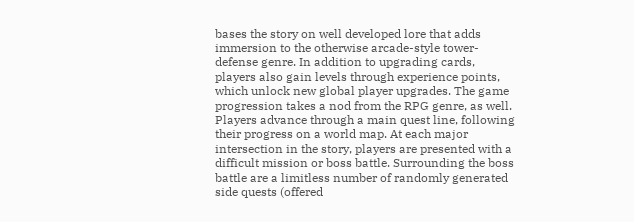bases the story on well developed lore that adds immersion to the otherwise arcade-style tower-defense genre. In addition to upgrading cards, players also gain levels through experience points, which unlock new global player upgrades. The game progression takes a nod from the RPG genre, as well. Players advance through a main quest line, following their progress on a world map. At each major intersection in the story, players are presented with a difficult mission or boss battle. Surrounding the boss battle are a limitless number of randomly generated side quests (offered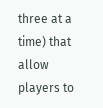three at a time) that allow players to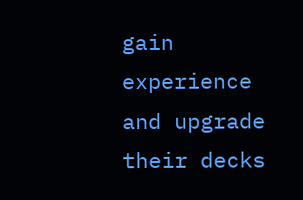gain experience and upgrade their decks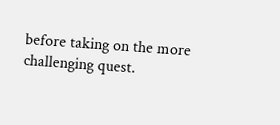before taking on the more challenging quest.